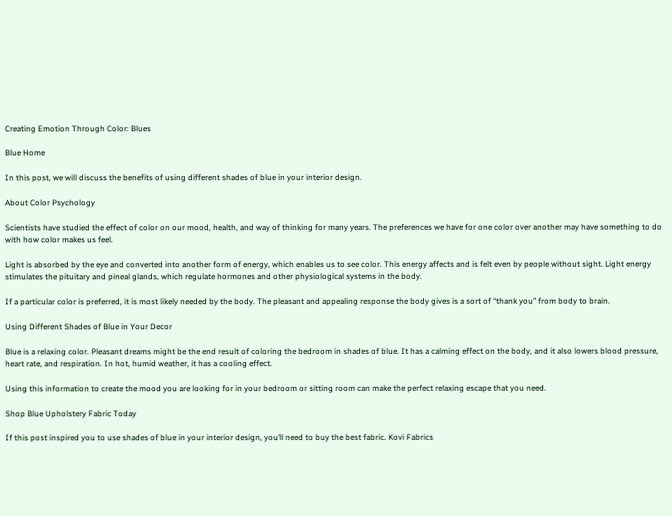Creating Emotion Through Color: Blues

Blue Home

In this post, we will discuss the benefits of using different shades of blue in your interior design.

About Color Psychology

Scientists have studied the effect of color on our mood, health, and way of thinking for many years. The preferences we have for one color over another may have something to do with how color makes us feel.

Light is absorbed by the eye and converted into another form of energy, which enables us to see color. This energy affects and is felt even by people without sight. Light energy stimulates the pituitary and pineal glands, which regulate hormones and other physiological systems in the body.

If a particular color is preferred, it is most likely needed by the body. The pleasant and appealing response the body gives is a sort of “thank you” from body to brain.

Using Different Shades of Blue in Your Decor

Blue is a relaxing color. Pleasant dreams might be the end result of coloring the bedroom in shades of blue. It has a calming effect on the body, and it also lowers blood pressure, heart rate, and respiration. In hot, humid weather, it has a cooling effect.

Using this information to create the mood you are looking for in your bedroom or sitting room can make the perfect relaxing escape that you need.

Shop Blue Upholstery Fabric Today

If this post inspired you to use shades of blue in your interior design, you’ll need to buy the best fabric. Kovi Fabrics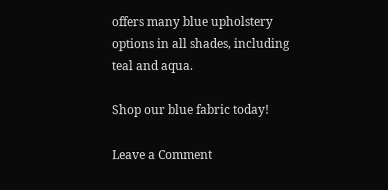offers many blue upholstery options in all shades, including teal and aqua.

Shop our blue fabric today!

Leave a Comment